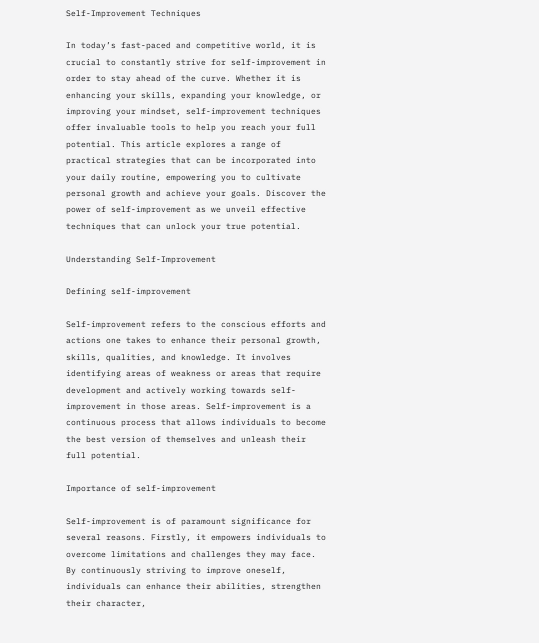Self-Improvement Techniques

In today’s fast-paced and competitive world, it is crucial to constantly strive for self-improvement in order to stay ahead of the curve. Whether it is enhancing your skills, expanding your knowledge, or improving your mindset, self-improvement techniques offer invaluable tools to help you reach your full potential. This article explores a range of practical strategies that can be incorporated into your daily routine, empowering you to cultivate personal growth and achieve your goals. Discover the power of self-improvement as we unveil effective techniques that can unlock your true potential.

Understanding Self-Improvement

Defining self-improvement

Self-improvement refers to the conscious efforts and actions one takes to enhance their personal growth, skills, qualities, and knowledge. It involves identifying areas of weakness or areas that require development and actively working towards self-improvement in those areas. Self-improvement is a continuous process that allows individuals to become the best version of themselves and unleash their full potential.

Importance of self-improvement

Self-improvement is of paramount significance for several reasons. Firstly, it empowers individuals to overcome limitations and challenges they may face. By continuously striving to improve oneself, individuals can enhance their abilities, strengthen their character,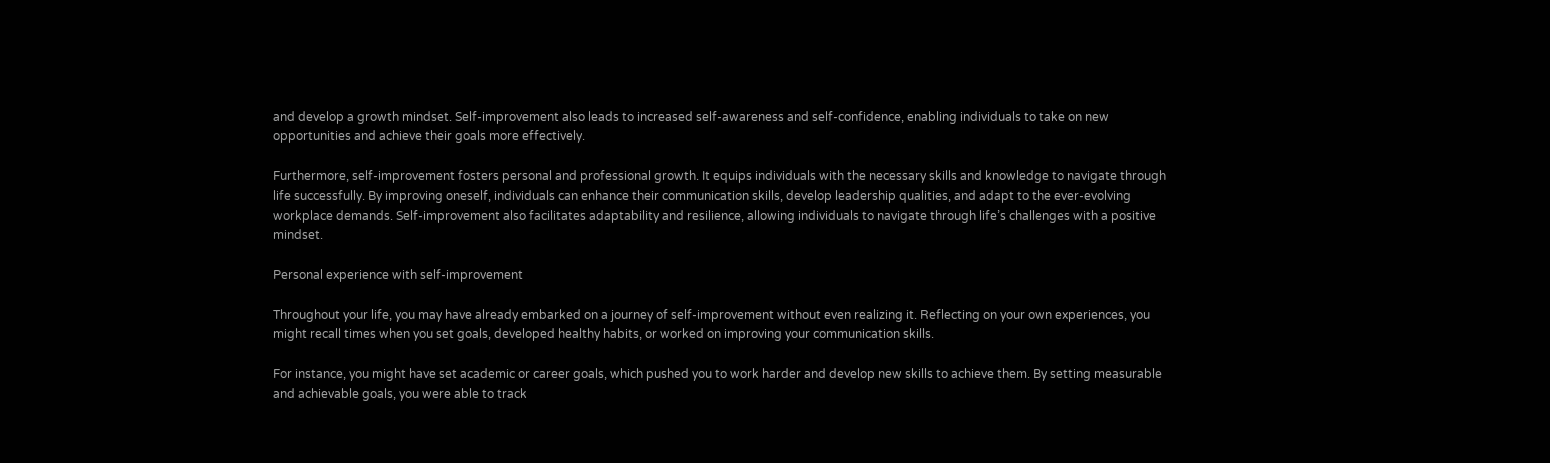and develop a growth mindset. Self-improvement also leads to increased self-awareness and self-confidence, enabling individuals to take on new opportunities and achieve their goals more effectively.

Furthermore, self-improvement fosters personal and professional growth. It equips individuals with the necessary skills and knowledge to navigate through life successfully. By improving oneself, individuals can enhance their communication skills, develop leadership qualities, and adapt to the ever-evolving workplace demands. Self-improvement also facilitates adaptability and resilience, allowing individuals to navigate through life’s challenges with a positive mindset.

Personal experience with self-improvement

Throughout your life, you may have already embarked on a journey of self-improvement without even realizing it. Reflecting on your own experiences, you might recall times when you set goals, developed healthy habits, or worked on improving your communication skills.

For instance, you might have set academic or career goals, which pushed you to work harder and develop new skills to achieve them. By setting measurable and achievable goals, you were able to track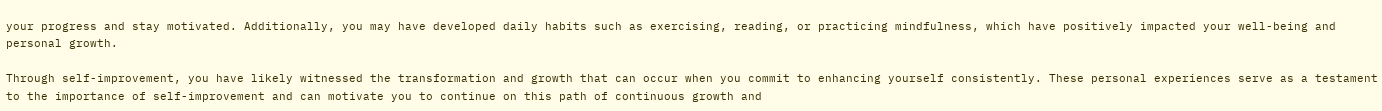your progress and stay motivated. Additionally, you may have developed daily habits such as exercising, reading, or practicing mindfulness, which have positively impacted your well-being and personal growth.

Through self-improvement, you have likely witnessed the transformation and growth that can occur when you commit to enhancing yourself consistently. These personal experiences serve as a testament to the importance of self-improvement and can motivate you to continue on this path of continuous growth and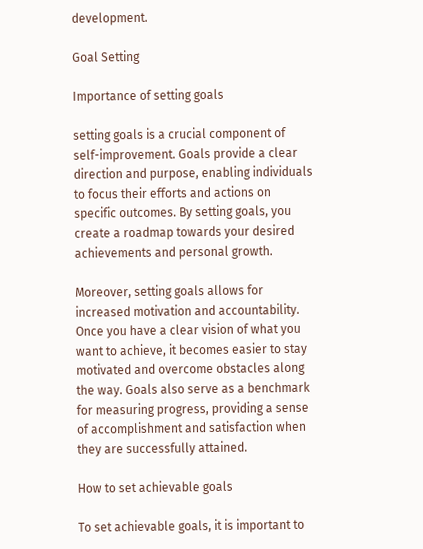development.

Goal Setting

Importance of setting goals

setting goals is a crucial component of self-improvement. Goals provide a clear direction and purpose, enabling individuals to focus their efforts and actions on specific outcomes. By setting goals, you create a roadmap towards your desired achievements and personal growth.

Moreover, setting goals allows for increased motivation and accountability. Once you have a clear vision of what you want to achieve, it becomes easier to stay motivated and overcome obstacles along the way. Goals also serve as a benchmark for measuring progress, providing a sense of accomplishment and satisfaction when they are successfully attained.

How to set achievable goals

To set achievable goals, it is important to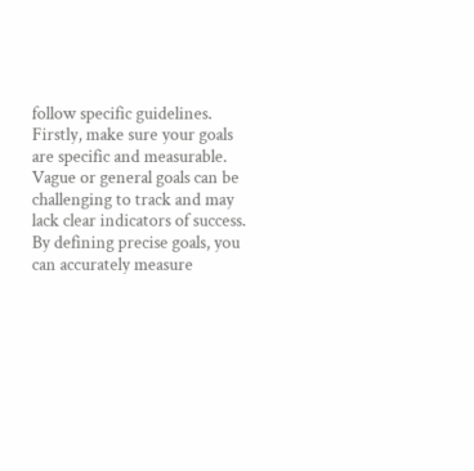follow specific guidelines. Firstly, make sure your goals are specific and measurable. Vague or general goals can be challenging to track and may lack clear indicators of success. By defining precise goals, you can accurately measure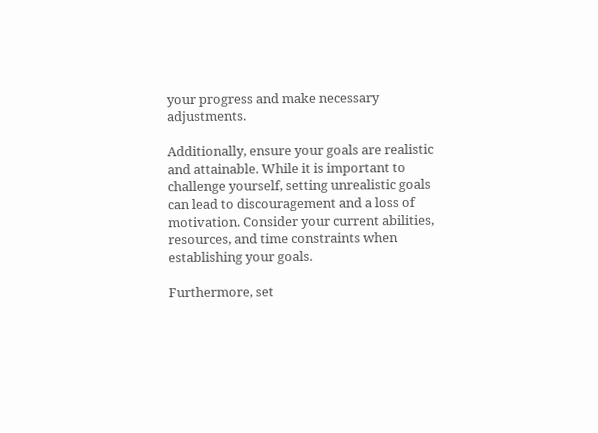your progress and make necessary adjustments.

Additionally, ensure your goals are realistic and attainable. While it is important to challenge yourself, setting unrealistic goals can lead to discouragement and a loss of motivation. Consider your current abilities, resources, and time constraints when establishing your goals.

Furthermore, set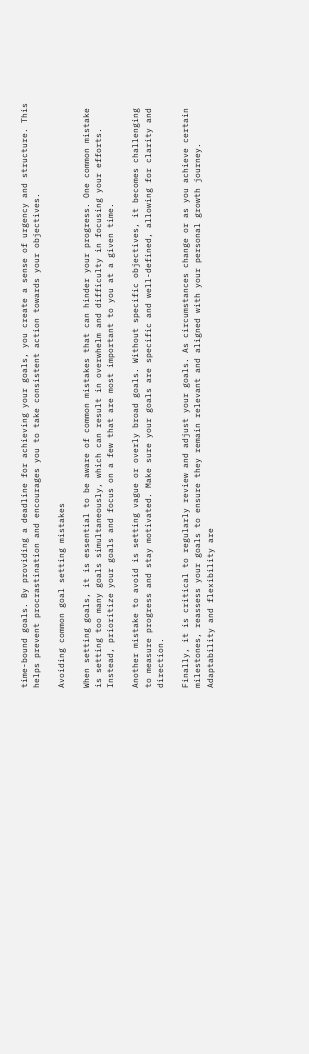time-bound goals. By providing a deadline for achieving your goals, you create a sense of urgency and structure. This helps prevent procrastination and encourages you to take consistent action towards your objectives.

Avoiding common goal setting mistakes

When setting goals, it is essential to be aware of common mistakes that can hinder your progress. One common mistake is setting too many goals simultaneously, which can result in overwhelm and difficulty in focusing your efforts. Instead, prioritize your goals and focus on a few that are most important to you at a given time.

Another mistake to avoid is setting vague or overly broad goals. Without specific objectives, it becomes challenging to measure progress and stay motivated. Make sure your goals are specific and well-defined, allowing for clarity and direction.

Finally, it is critical to regularly review and adjust your goals. As circumstances change or as you achieve certain milestones, reassess your goals to ensure they remain relevant and aligned with your personal growth journey. Adaptability and flexibility are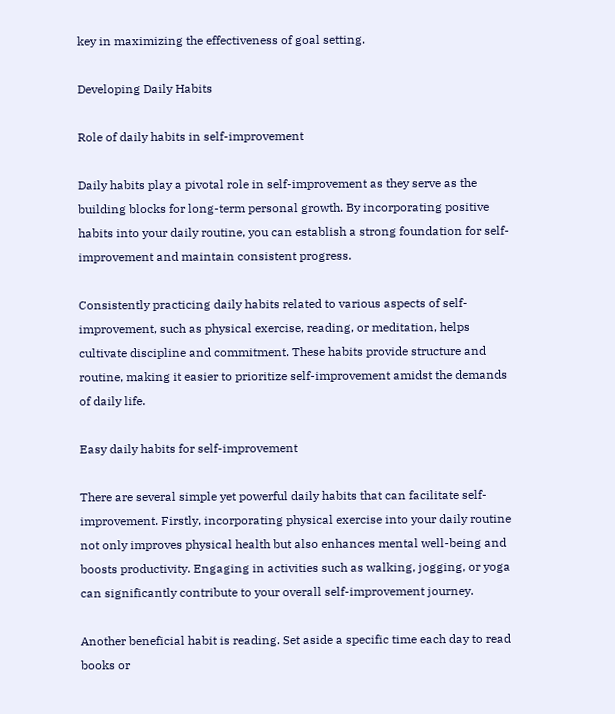key in maximizing the effectiveness of goal setting.

Developing Daily Habits

Role of daily habits in self-improvement

Daily habits play a pivotal role in self-improvement as they serve as the building blocks for long-term personal growth. By incorporating positive habits into your daily routine, you can establish a strong foundation for self-improvement and maintain consistent progress.

Consistently practicing daily habits related to various aspects of self-improvement, such as physical exercise, reading, or meditation, helps cultivate discipline and commitment. These habits provide structure and routine, making it easier to prioritize self-improvement amidst the demands of daily life.

Easy daily habits for self-improvement

There are several simple yet powerful daily habits that can facilitate self-improvement. Firstly, incorporating physical exercise into your daily routine not only improves physical health but also enhances mental well-being and boosts productivity. Engaging in activities such as walking, jogging, or yoga can significantly contribute to your overall self-improvement journey.

Another beneficial habit is reading. Set aside a specific time each day to read books or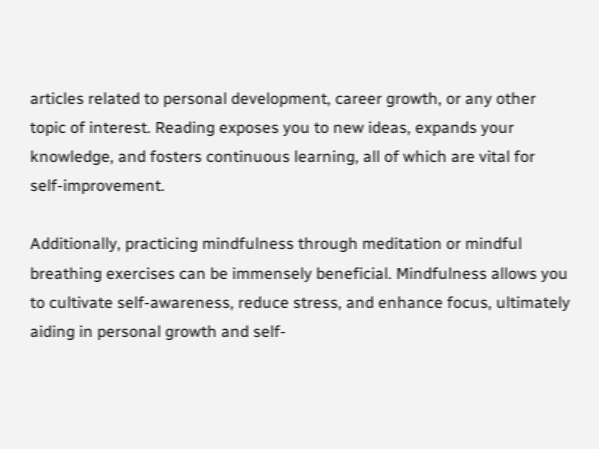articles related to personal development, career growth, or any other topic of interest. Reading exposes you to new ideas, expands your knowledge, and fosters continuous learning, all of which are vital for self-improvement.

Additionally, practicing mindfulness through meditation or mindful breathing exercises can be immensely beneficial. Mindfulness allows you to cultivate self-awareness, reduce stress, and enhance focus, ultimately aiding in personal growth and self-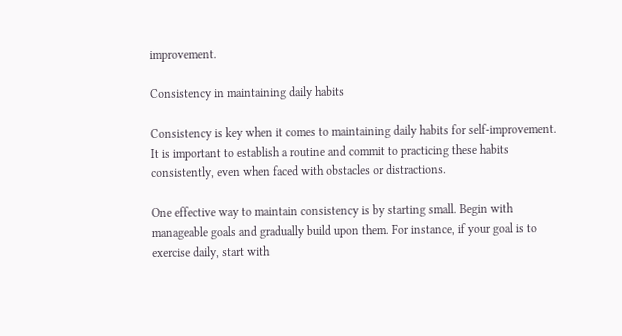improvement.

Consistency in maintaining daily habits

Consistency is key when it comes to maintaining daily habits for self-improvement. It is important to establish a routine and commit to practicing these habits consistently, even when faced with obstacles or distractions.

One effective way to maintain consistency is by starting small. Begin with manageable goals and gradually build upon them. For instance, if your goal is to exercise daily, start with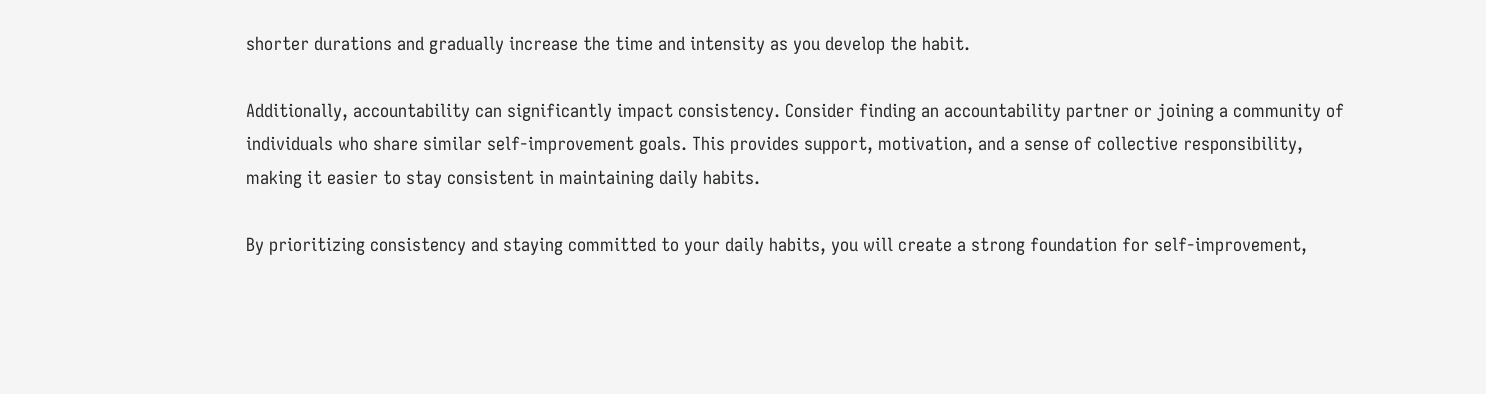shorter durations and gradually increase the time and intensity as you develop the habit.

Additionally, accountability can significantly impact consistency. Consider finding an accountability partner or joining a community of individuals who share similar self-improvement goals. This provides support, motivation, and a sense of collective responsibility, making it easier to stay consistent in maintaining daily habits.

By prioritizing consistency and staying committed to your daily habits, you will create a strong foundation for self-improvement,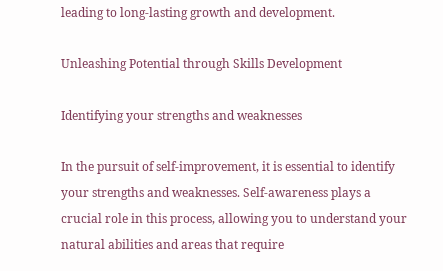leading to long-lasting growth and development.

Unleashing Potential through Skills Development

Identifying your strengths and weaknesses

In the pursuit of self-improvement, it is essential to identify your strengths and weaknesses. Self-awareness plays a crucial role in this process, allowing you to understand your natural abilities and areas that require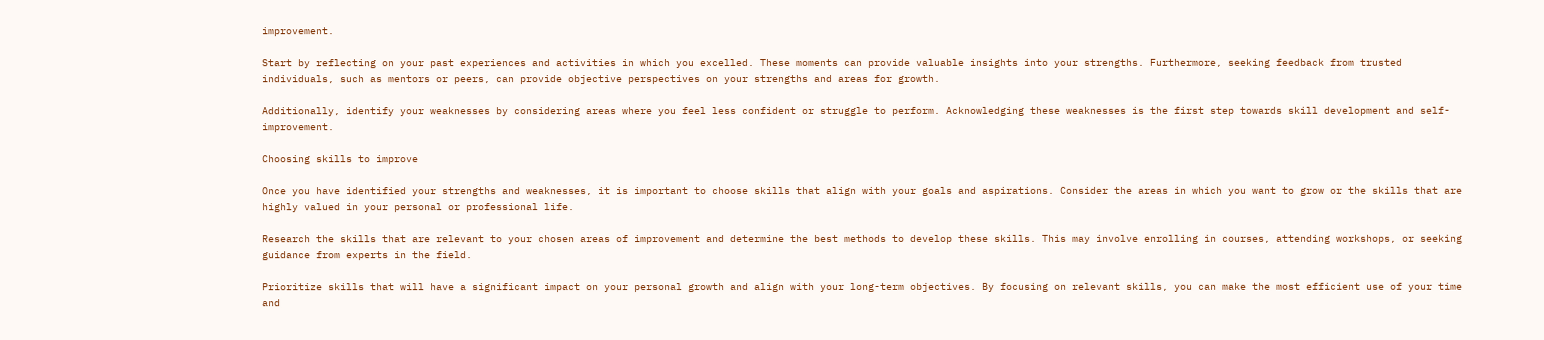improvement.

Start by reflecting on your past experiences and activities in which you excelled. These moments can provide valuable insights into your strengths. Furthermore, seeking feedback from trusted individuals, such as mentors or peers, can provide objective perspectives on your strengths and areas for growth.

Additionally, identify your weaknesses by considering areas where you feel less confident or struggle to perform. Acknowledging these weaknesses is the first step towards skill development and self-improvement.

Choosing skills to improve

Once you have identified your strengths and weaknesses, it is important to choose skills that align with your goals and aspirations. Consider the areas in which you want to grow or the skills that are highly valued in your personal or professional life.

Research the skills that are relevant to your chosen areas of improvement and determine the best methods to develop these skills. This may involve enrolling in courses, attending workshops, or seeking guidance from experts in the field.

Prioritize skills that will have a significant impact on your personal growth and align with your long-term objectives. By focusing on relevant skills, you can make the most efficient use of your time and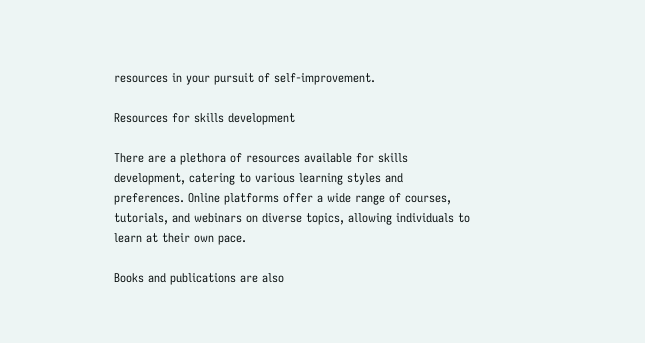resources in your pursuit of self-improvement.

Resources for skills development

There are a plethora of resources available for skills development, catering to various learning styles and preferences. Online platforms offer a wide range of courses, tutorials, and webinars on diverse topics, allowing individuals to learn at their own pace.

Books and publications are also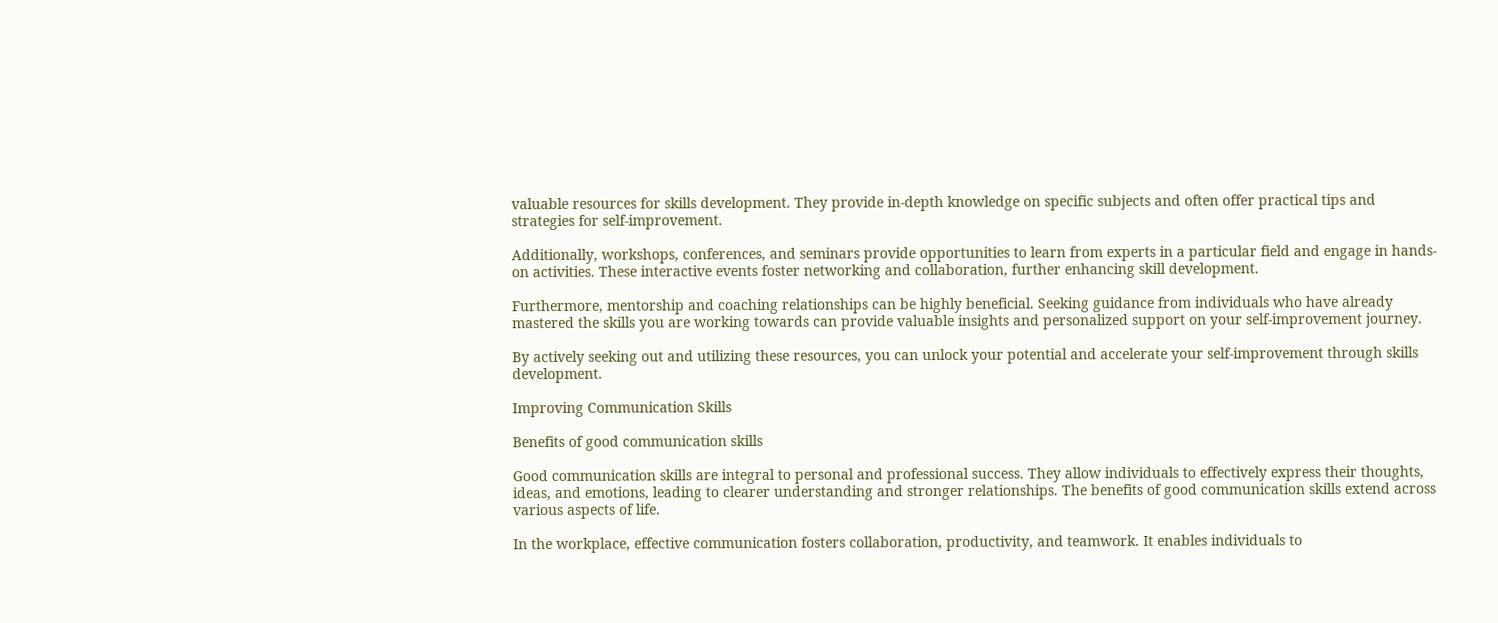valuable resources for skills development. They provide in-depth knowledge on specific subjects and often offer practical tips and strategies for self-improvement.

Additionally, workshops, conferences, and seminars provide opportunities to learn from experts in a particular field and engage in hands-on activities. These interactive events foster networking and collaboration, further enhancing skill development.

Furthermore, mentorship and coaching relationships can be highly beneficial. Seeking guidance from individuals who have already mastered the skills you are working towards can provide valuable insights and personalized support on your self-improvement journey.

By actively seeking out and utilizing these resources, you can unlock your potential and accelerate your self-improvement through skills development.

Improving Communication Skills

Benefits of good communication skills

Good communication skills are integral to personal and professional success. They allow individuals to effectively express their thoughts, ideas, and emotions, leading to clearer understanding and stronger relationships. The benefits of good communication skills extend across various aspects of life.

In the workplace, effective communication fosters collaboration, productivity, and teamwork. It enables individuals to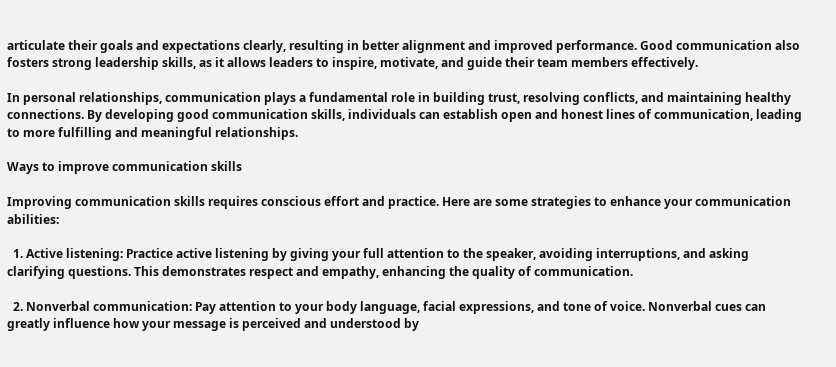articulate their goals and expectations clearly, resulting in better alignment and improved performance. Good communication also fosters strong leadership skills, as it allows leaders to inspire, motivate, and guide their team members effectively.

In personal relationships, communication plays a fundamental role in building trust, resolving conflicts, and maintaining healthy connections. By developing good communication skills, individuals can establish open and honest lines of communication, leading to more fulfilling and meaningful relationships.

Ways to improve communication skills

Improving communication skills requires conscious effort and practice. Here are some strategies to enhance your communication abilities:

  1. Active listening: Practice active listening by giving your full attention to the speaker, avoiding interruptions, and asking clarifying questions. This demonstrates respect and empathy, enhancing the quality of communication.

  2. Nonverbal communication: Pay attention to your body language, facial expressions, and tone of voice. Nonverbal cues can greatly influence how your message is perceived and understood by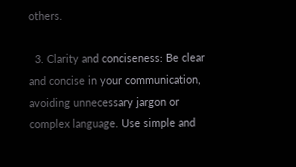others.

  3. Clarity and conciseness: Be clear and concise in your communication, avoiding unnecessary jargon or complex language. Use simple and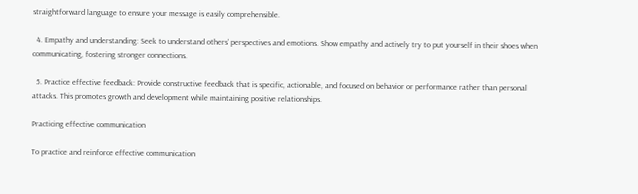straightforward language to ensure your message is easily comprehensible.

  4. Empathy and understanding: Seek to understand others’ perspectives and emotions. Show empathy and actively try to put yourself in their shoes when communicating, fostering stronger connections.

  5. Practice effective feedback: Provide constructive feedback that is specific, actionable, and focused on behavior or performance rather than personal attacks. This promotes growth and development while maintaining positive relationships.

Practicing effective communication

To practice and reinforce effective communication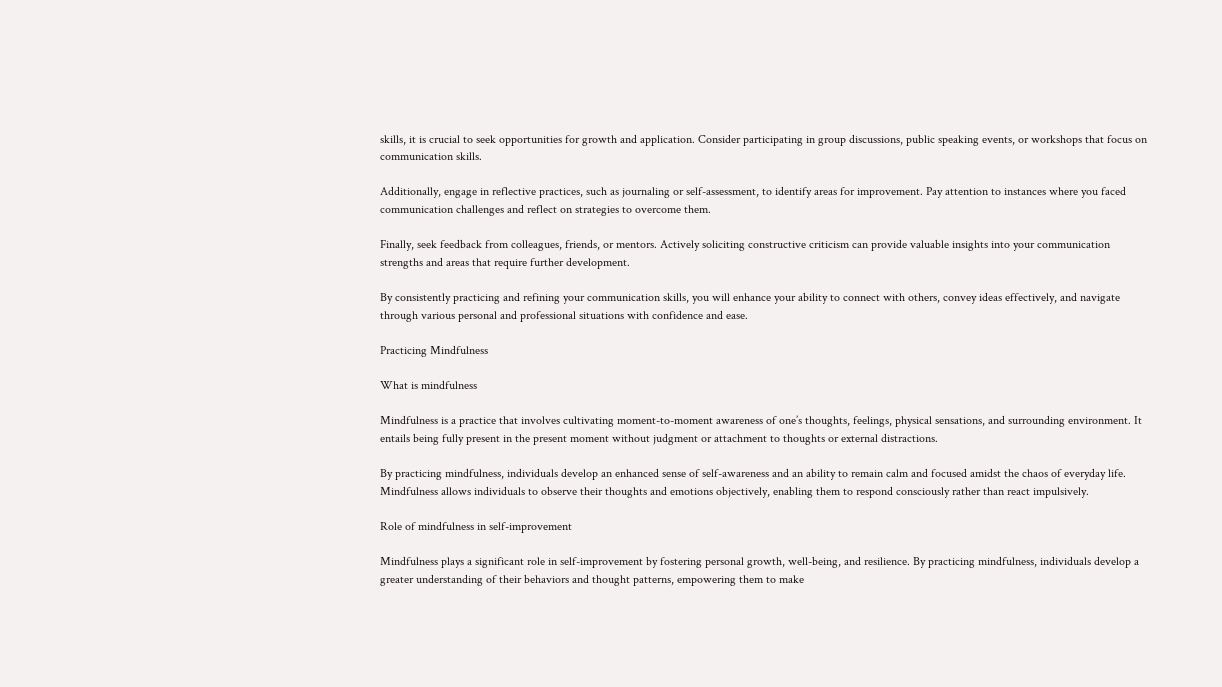skills, it is crucial to seek opportunities for growth and application. Consider participating in group discussions, public speaking events, or workshops that focus on communication skills.

Additionally, engage in reflective practices, such as journaling or self-assessment, to identify areas for improvement. Pay attention to instances where you faced communication challenges and reflect on strategies to overcome them.

Finally, seek feedback from colleagues, friends, or mentors. Actively soliciting constructive criticism can provide valuable insights into your communication strengths and areas that require further development.

By consistently practicing and refining your communication skills, you will enhance your ability to connect with others, convey ideas effectively, and navigate through various personal and professional situations with confidence and ease.

Practicing Mindfulness

What is mindfulness

Mindfulness is a practice that involves cultivating moment-to-moment awareness of one’s thoughts, feelings, physical sensations, and surrounding environment. It entails being fully present in the present moment without judgment or attachment to thoughts or external distractions.

By practicing mindfulness, individuals develop an enhanced sense of self-awareness and an ability to remain calm and focused amidst the chaos of everyday life. Mindfulness allows individuals to observe their thoughts and emotions objectively, enabling them to respond consciously rather than react impulsively.

Role of mindfulness in self-improvement

Mindfulness plays a significant role in self-improvement by fostering personal growth, well-being, and resilience. By practicing mindfulness, individuals develop a greater understanding of their behaviors and thought patterns, empowering them to make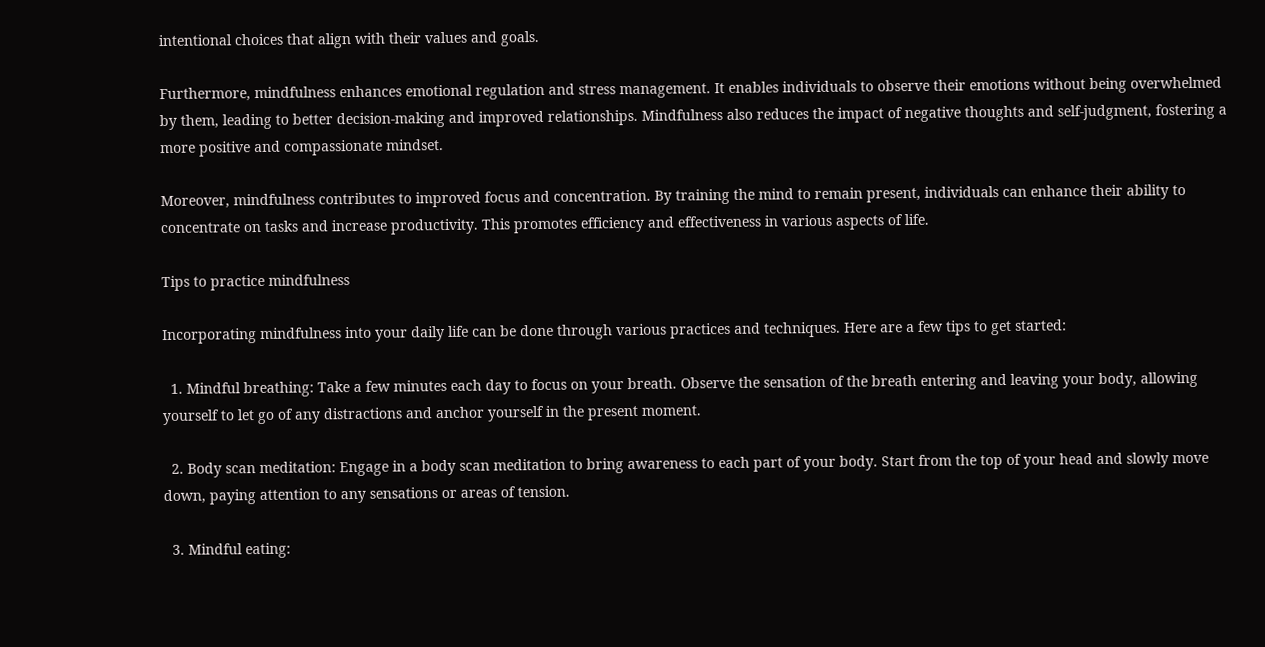intentional choices that align with their values and goals.

Furthermore, mindfulness enhances emotional regulation and stress management. It enables individuals to observe their emotions without being overwhelmed by them, leading to better decision-making and improved relationships. Mindfulness also reduces the impact of negative thoughts and self-judgment, fostering a more positive and compassionate mindset.

Moreover, mindfulness contributes to improved focus and concentration. By training the mind to remain present, individuals can enhance their ability to concentrate on tasks and increase productivity. This promotes efficiency and effectiveness in various aspects of life.

Tips to practice mindfulness

Incorporating mindfulness into your daily life can be done through various practices and techniques. Here are a few tips to get started:

  1. Mindful breathing: Take a few minutes each day to focus on your breath. Observe the sensation of the breath entering and leaving your body, allowing yourself to let go of any distractions and anchor yourself in the present moment.

  2. Body scan meditation: Engage in a body scan meditation to bring awareness to each part of your body. Start from the top of your head and slowly move down, paying attention to any sensations or areas of tension.

  3. Mindful eating: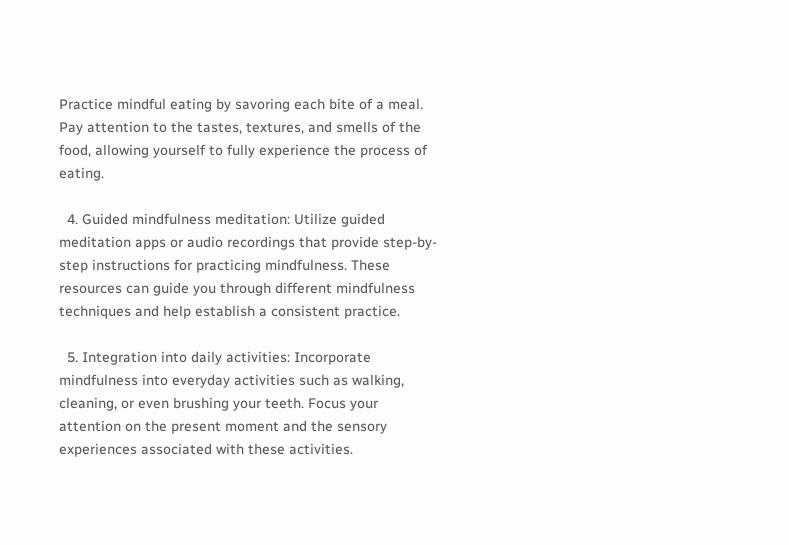Practice mindful eating by savoring each bite of a meal. Pay attention to the tastes, textures, and smells of the food, allowing yourself to fully experience the process of eating.

  4. Guided mindfulness meditation: Utilize guided meditation apps or audio recordings that provide step-by-step instructions for practicing mindfulness. These resources can guide you through different mindfulness techniques and help establish a consistent practice.

  5. Integration into daily activities: Incorporate mindfulness into everyday activities such as walking, cleaning, or even brushing your teeth. Focus your attention on the present moment and the sensory experiences associated with these activities.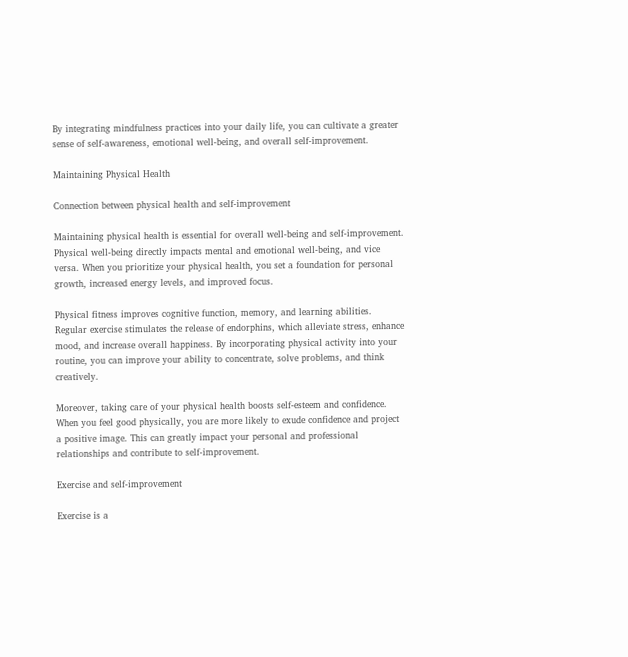By integrating mindfulness practices into your daily life, you can cultivate a greater sense of self-awareness, emotional well-being, and overall self-improvement.

Maintaining Physical Health

Connection between physical health and self-improvement

Maintaining physical health is essential for overall well-being and self-improvement. Physical well-being directly impacts mental and emotional well-being, and vice versa. When you prioritize your physical health, you set a foundation for personal growth, increased energy levels, and improved focus.

Physical fitness improves cognitive function, memory, and learning abilities. Regular exercise stimulates the release of endorphins, which alleviate stress, enhance mood, and increase overall happiness. By incorporating physical activity into your routine, you can improve your ability to concentrate, solve problems, and think creatively.

Moreover, taking care of your physical health boosts self-esteem and confidence. When you feel good physically, you are more likely to exude confidence and project a positive image. This can greatly impact your personal and professional relationships and contribute to self-improvement.

Exercise and self-improvement

Exercise is a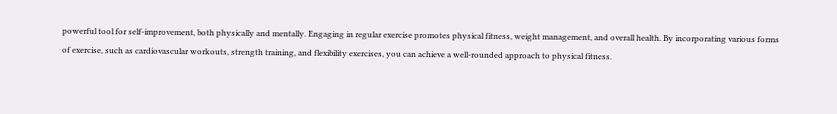powerful tool for self-improvement, both physically and mentally. Engaging in regular exercise promotes physical fitness, weight management, and overall health. By incorporating various forms of exercise, such as cardiovascular workouts, strength training, and flexibility exercises, you can achieve a well-rounded approach to physical fitness.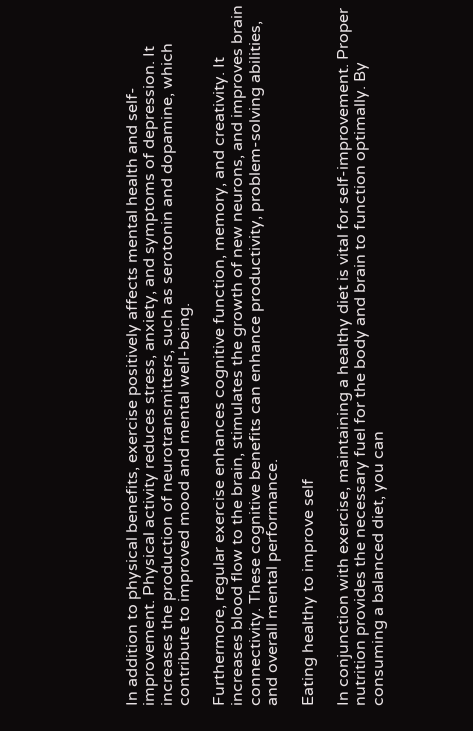In addition to physical benefits, exercise positively affects mental health and self-improvement. Physical activity reduces stress, anxiety, and symptoms of depression. It increases the production of neurotransmitters, such as serotonin and dopamine, which contribute to improved mood and mental well-being.

Furthermore, regular exercise enhances cognitive function, memory, and creativity. It increases blood flow to the brain, stimulates the growth of new neurons, and improves brain connectivity. These cognitive benefits can enhance productivity, problem-solving abilities, and overall mental performance.

Eating healthy to improve self

In conjunction with exercise, maintaining a healthy diet is vital for self-improvement. Proper nutrition provides the necessary fuel for the body and brain to function optimally. By consuming a balanced diet, you can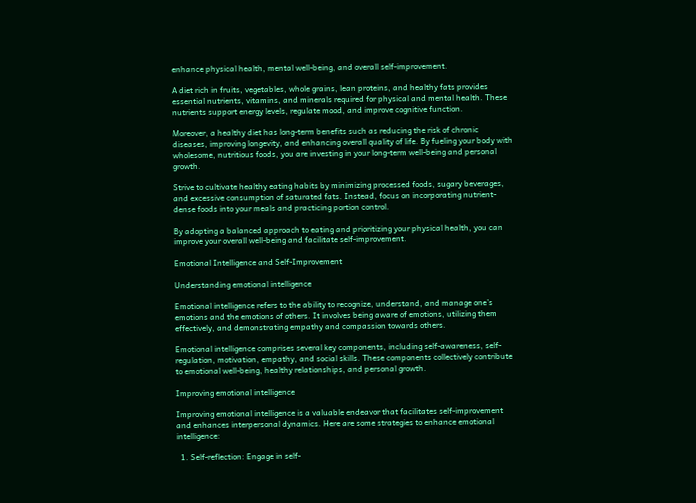enhance physical health, mental well-being, and overall self-improvement.

A diet rich in fruits, vegetables, whole grains, lean proteins, and healthy fats provides essential nutrients, vitamins, and minerals required for physical and mental health. These nutrients support energy levels, regulate mood, and improve cognitive function.

Moreover, a healthy diet has long-term benefits such as reducing the risk of chronic diseases, improving longevity, and enhancing overall quality of life. By fueling your body with wholesome, nutritious foods, you are investing in your long-term well-being and personal growth.

Strive to cultivate healthy eating habits by minimizing processed foods, sugary beverages, and excessive consumption of saturated fats. Instead, focus on incorporating nutrient-dense foods into your meals and practicing portion control.

By adopting a balanced approach to eating and prioritizing your physical health, you can improve your overall well-being and facilitate self-improvement.

Emotional Intelligence and Self-Improvement

Understanding emotional intelligence

Emotional intelligence refers to the ability to recognize, understand, and manage one’s emotions and the emotions of others. It involves being aware of emotions, utilizing them effectively, and demonstrating empathy and compassion towards others.

Emotional intelligence comprises several key components, including self-awareness, self-regulation, motivation, empathy, and social skills. These components collectively contribute to emotional well-being, healthy relationships, and personal growth.

Improving emotional intelligence

Improving emotional intelligence is a valuable endeavor that facilitates self-improvement and enhances interpersonal dynamics. Here are some strategies to enhance emotional intelligence:

  1. Self-reflection: Engage in self-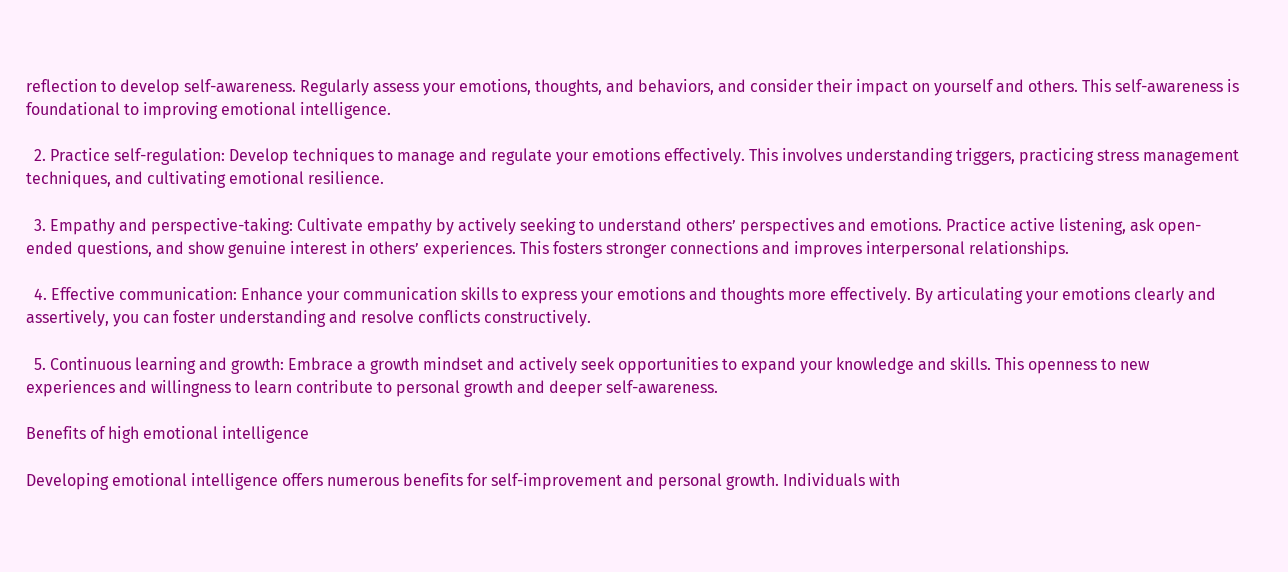reflection to develop self-awareness. Regularly assess your emotions, thoughts, and behaviors, and consider their impact on yourself and others. This self-awareness is foundational to improving emotional intelligence.

  2. Practice self-regulation: Develop techniques to manage and regulate your emotions effectively. This involves understanding triggers, practicing stress management techniques, and cultivating emotional resilience.

  3. Empathy and perspective-taking: Cultivate empathy by actively seeking to understand others’ perspectives and emotions. Practice active listening, ask open-ended questions, and show genuine interest in others’ experiences. This fosters stronger connections and improves interpersonal relationships.

  4. Effective communication: Enhance your communication skills to express your emotions and thoughts more effectively. By articulating your emotions clearly and assertively, you can foster understanding and resolve conflicts constructively.

  5. Continuous learning and growth: Embrace a growth mindset and actively seek opportunities to expand your knowledge and skills. This openness to new experiences and willingness to learn contribute to personal growth and deeper self-awareness.

Benefits of high emotional intelligence

Developing emotional intelligence offers numerous benefits for self-improvement and personal growth. Individuals with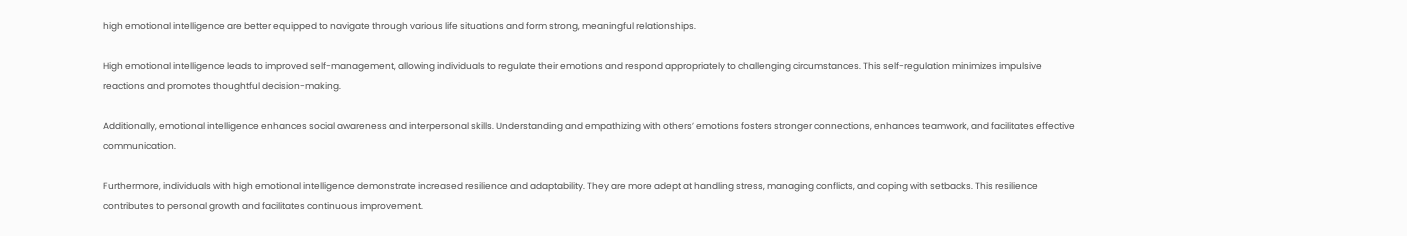high emotional intelligence are better equipped to navigate through various life situations and form strong, meaningful relationships.

High emotional intelligence leads to improved self-management, allowing individuals to regulate their emotions and respond appropriately to challenging circumstances. This self-regulation minimizes impulsive reactions and promotes thoughtful decision-making.

Additionally, emotional intelligence enhances social awareness and interpersonal skills. Understanding and empathizing with others’ emotions fosters stronger connections, enhances teamwork, and facilitates effective communication.

Furthermore, individuals with high emotional intelligence demonstrate increased resilience and adaptability. They are more adept at handling stress, managing conflicts, and coping with setbacks. This resilience contributes to personal growth and facilitates continuous improvement.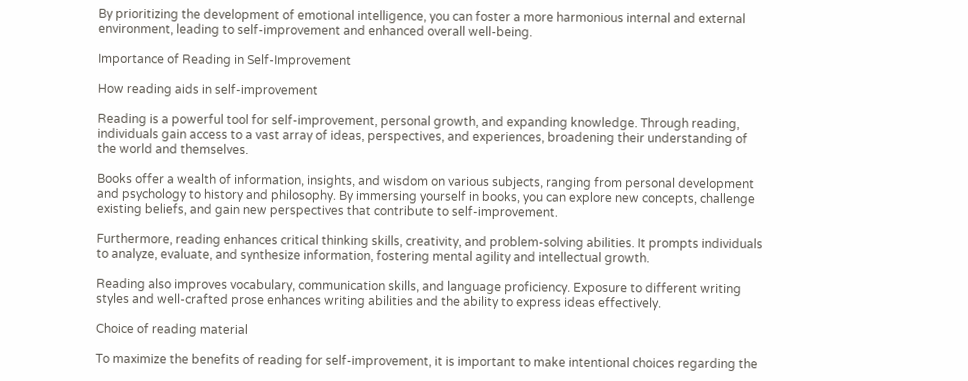By prioritizing the development of emotional intelligence, you can foster a more harmonious internal and external environment, leading to self-improvement and enhanced overall well-being.

Importance of Reading in Self-Improvement

How reading aids in self-improvement

Reading is a powerful tool for self-improvement, personal growth, and expanding knowledge. Through reading, individuals gain access to a vast array of ideas, perspectives, and experiences, broadening their understanding of the world and themselves.

Books offer a wealth of information, insights, and wisdom on various subjects, ranging from personal development and psychology to history and philosophy. By immersing yourself in books, you can explore new concepts, challenge existing beliefs, and gain new perspectives that contribute to self-improvement.

Furthermore, reading enhances critical thinking skills, creativity, and problem-solving abilities. It prompts individuals to analyze, evaluate, and synthesize information, fostering mental agility and intellectual growth.

Reading also improves vocabulary, communication skills, and language proficiency. Exposure to different writing styles and well-crafted prose enhances writing abilities and the ability to express ideas effectively.

Choice of reading material

To maximize the benefits of reading for self-improvement, it is important to make intentional choices regarding the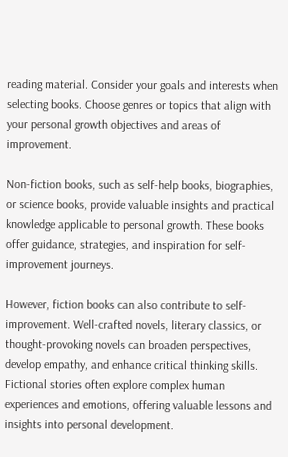reading material. Consider your goals and interests when selecting books. Choose genres or topics that align with your personal growth objectives and areas of improvement.

Non-fiction books, such as self-help books, biographies, or science books, provide valuable insights and practical knowledge applicable to personal growth. These books offer guidance, strategies, and inspiration for self-improvement journeys.

However, fiction books can also contribute to self-improvement. Well-crafted novels, literary classics, or thought-provoking novels can broaden perspectives, develop empathy, and enhance critical thinking skills. Fictional stories often explore complex human experiences and emotions, offering valuable lessons and insights into personal development.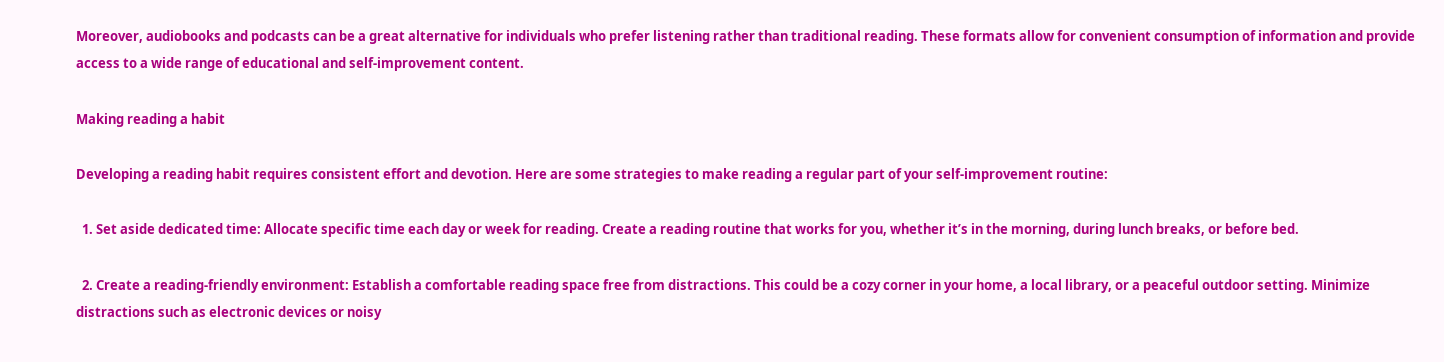Moreover, audiobooks and podcasts can be a great alternative for individuals who prefer listening rather than traditional reading. These formats allow for convenient consumption of information and provide access to a wide range of educational and self-improvement content.

Making reading a habit

Developing a reading habit requires consistent effort and devotion. Here are some strategies to make reading a regular part of your self-improvement routine:

  1. Set aside dedicated time: Allocate specific time each day or week for reading. Create a reading routine that works for you, whether it’s in the morning, during lunch breaks, or before bed.

  2. Create a reading-friendly environment: Establish a comfortable reading space free from distractions. This could be a cozy corner in your home, a local library, or a peaceful outdoor setting. Minimize distractions such as electronic devices or noisy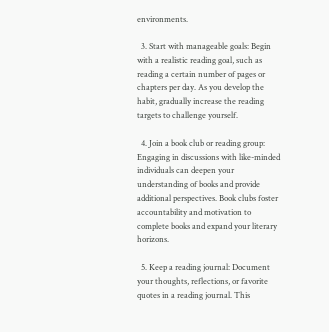environments.

  3. Start with manageable goals: Begin with a realistic reading goal, such as reading a certain number of pages or chapters per day. As you develop the habit, gradually increase the reading targets to challenge yourself.

  4. Join a book club or reading group: Engaging in discussions with like-minded individuals can deepen your understanding of books and provide additional perspectives. Book clubs foster accountability and motivation to complete books and expand your literary horizons.

  5. Keep a reading journal: Document your thoughts, reflections, or favorite quotes in a reading journal. This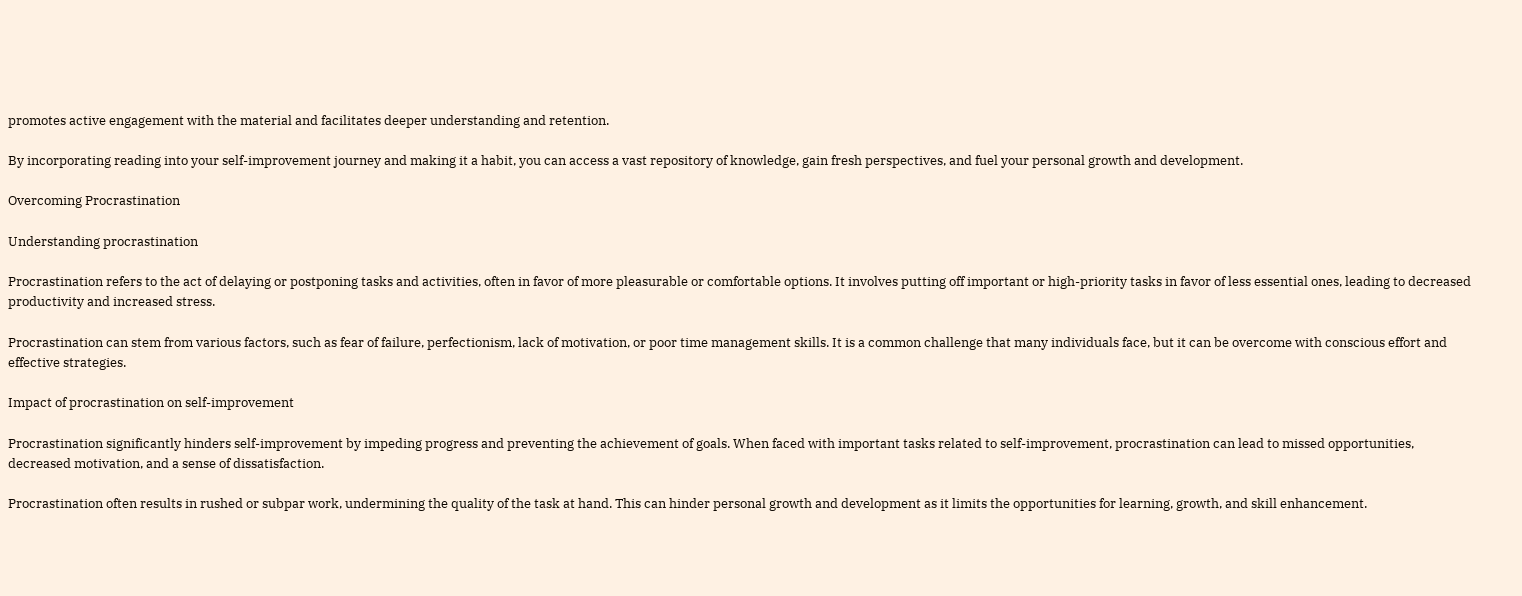promotes active engagement with the material and facilitates deeper understanding and retention.

By incorporating reading into your self-improvement journey and making it a habit, you can access a vast repository of knowledge, gain fresh perspectives, and fuel your personal growth and development.

Overcoming Procrastination

Understanding procrastination

Procrastination refers to the act of delaying or postponing tasks and activities, often in favor of more pleasurable or comfortable options. It involves putting off important or high-priority tasks in favor of less essential ones, leading to decreased productivity and increased stress.

Procrastination can stem from various factors, such as fear of failure, perfectionism, lack of motivation, or poor time management skills. It is a common challenge that many individuals face, but it can be overcome with conscious effort and effective strategies.

Impact of procrastination on self-improvement

Procrastination significantly hinders self-improvement by impeding progress and preventing the achievement of goals. When faced with important tasks related to self-improvement, procrastination can lead to missed opportunities, decreased motivation, and a sense of dissatisfaction.

Procrastination often results in rushed or subpar work, undermining the quality of the task at hand. This can hinder personal growth and development as it limits the opportunities for learning, growth, and skill enhancement.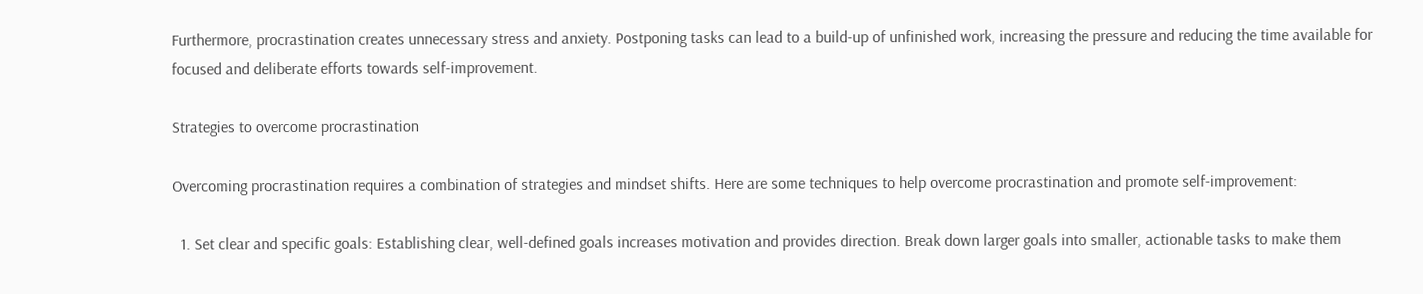Furthermore, procrastination creates unnecessary stress and anxiety. Postponing tasks can lead to a build-up of unfinished work, increasing the pressure and reducing the time available for focused and deliberate efforts towards self-improvement.

Strategies to overcome procrastination

Overcoming procrastination requires a combination of strategies and mindset shifts. Here are some techniques to help overcome procrastination and promote self-improvement:

  1. Set clear and specific goals: Establishing clear, well-defined goals increases motivation and provides direction. Break down larger goals into smaller, actionable tasks to make them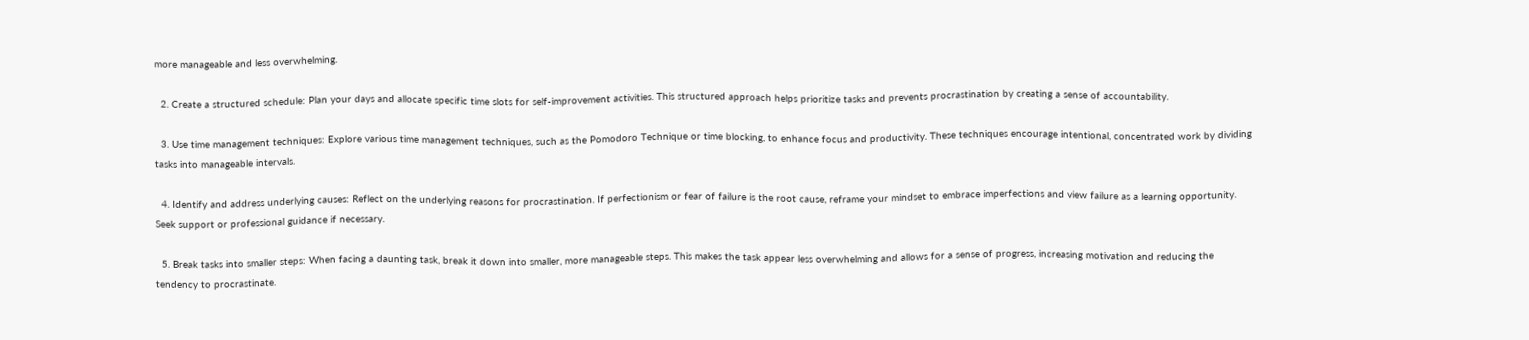more manageable and less overwhelming.

  2. Create a structured schedule: Plan your days and allocate specific time slots for self-improvement activities. This structured approach helps prioritize tasks and prevents procrastination by creating a sense of accountability.

  3. Use time management techniques: Explore various time management techniques, such as the Pomodoro Technique or time blocking, to enhance focus and productivity. These techniques encourage intentional, concentrated work by dividing tasks into manageable intervals.

  4. Identify and address underlying causes: Reflect on the underlying reasons for procrastination. If perfectionism or fear of failure is the root cause, reframe your mindset to embrace imperfections and view failure as a learning opportunity. Seek support or professional guidance if necessary.

  5. Break tasks into smaller steps: When facing a daunting task, break it down into smaller, more manageable steps. This makes the task appear less overwhelming and allows for a sense of progress, increasing motivation and reducing the tendency to procrastinate.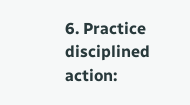6. Practice disciplined action: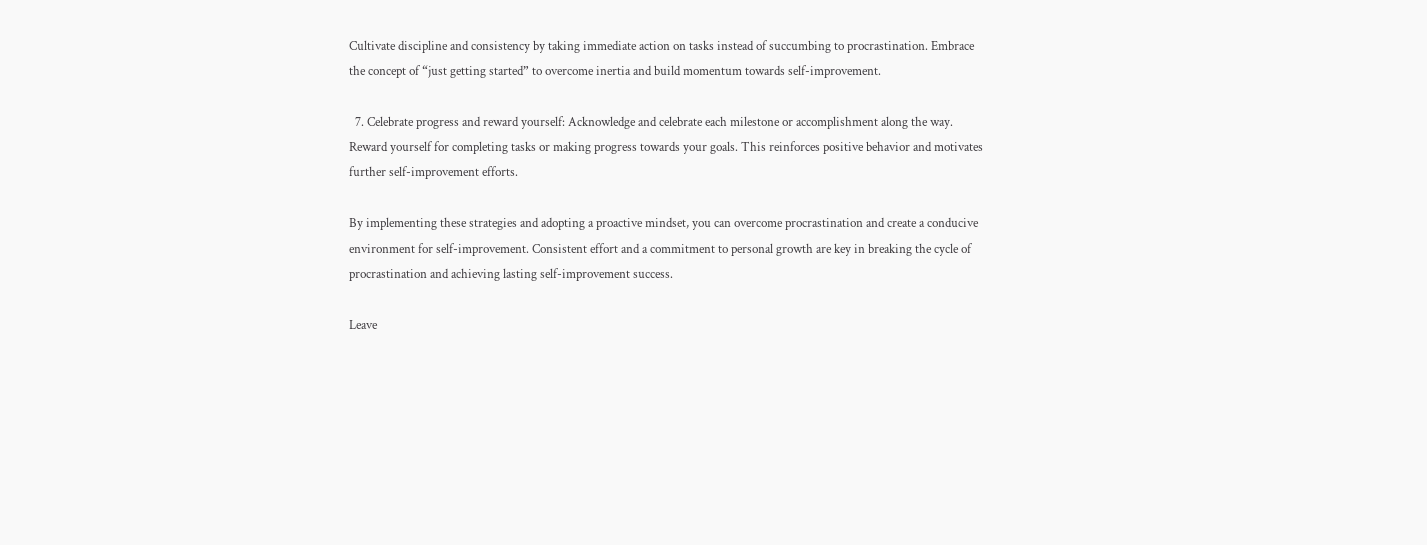Cultivate discipline and consistency by taking immediate action on tasks instead of succumbing to procrastination. Embrace the concept of “just getting started” to overcome inertia and build momentum towards self-improvement.

  7. Celebrate progress and reward yourself: Acknowledge and celebrate each milestone or accomplishment along the way. Reward yourself for completing tasks or making progress towards your goals. This reinforces positive behavior and motivates further self-improvement efforts.

By implementing these strategies and adopting a proactive mindset, you can overcome procrastination and create a conducive environment for self-improvement. Consistent effort and a commitment to personal growth are key in breaking the cycle of procrastination and achieving lasting self-improvement success.

Leave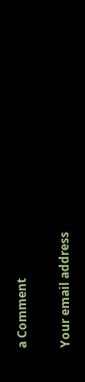a Comment

Your email address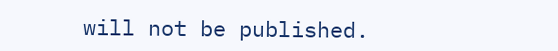will not be published.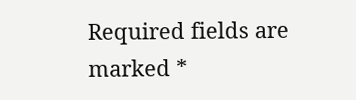Required fields are marked *